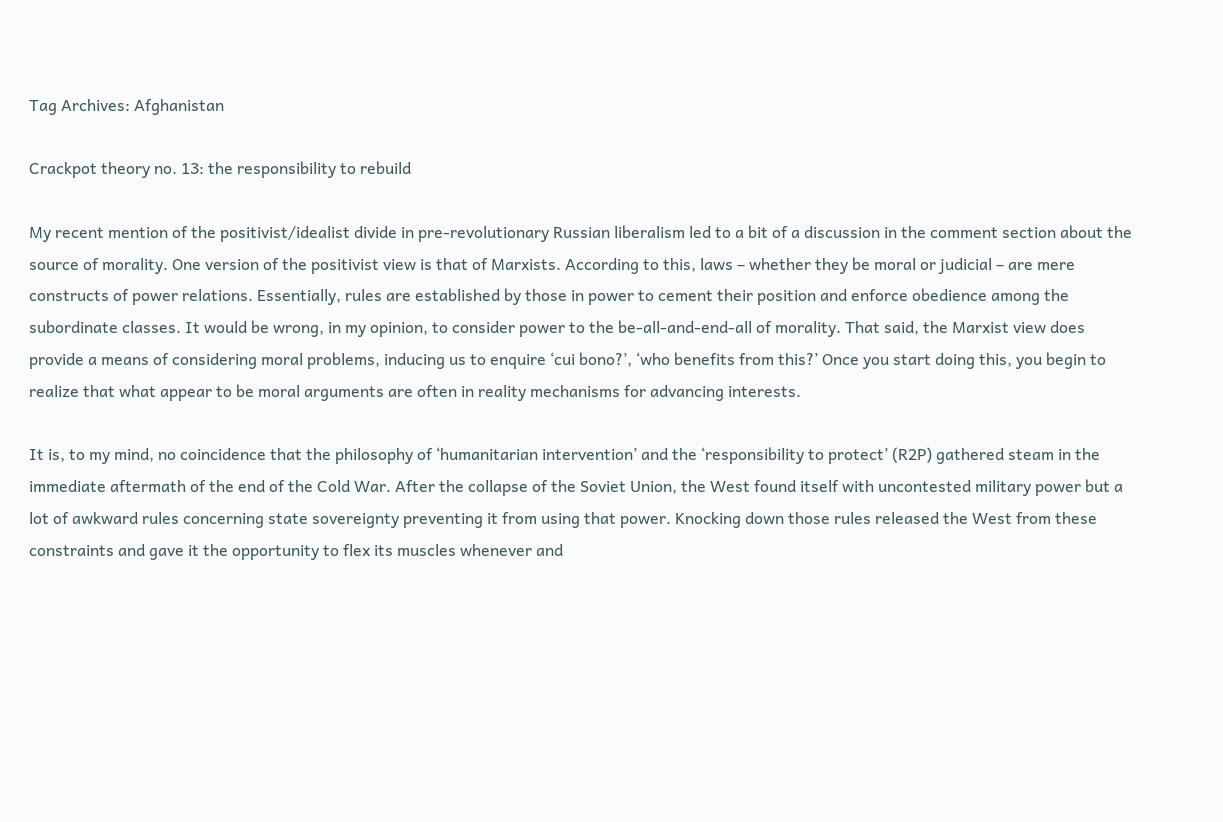Tag Archives: Afghanistan

Crackpot theory no. 13: the responsibility to rebuild

My recent mention of the positivist/idealist divide in pre-revolutionary Russian liberalism led to a bit of a discussion in the comment section about the source of morality. One version of the positivist view is that of Marxists. According to this, laws – whether they be moral or judicial – are mere constructs of power relations. Essentially, rules are established by those in power to cement their position and enforce obedience among the subordinate classes. It would be wrong, in my opinion, to consider power to the be-all-and-end-all of morality. That said, the Marxist view does provide a means of considering moral problems, inducing us to enquire ‘cui bono?’, ‘who benefits from this?’ Once you start doing this, you begin to realize that what appear to be moral arguments are often in reality mechanisms for advancing interests.

It is, to my mind, no coincidence that the philosophy of ‘humanitarian intervention’ and the ‘responsibility to protect’ (R2P) gathered steam in the immediate aftermath of the end of the Cold War. After the collapse of the Soviet Union, the West found itself with uncontested military power but a lot of awkward rules concerning state sovereignty preventing it from using that power. Knocking down those rules released the West from these constraints and gave it the opportunity to flex its muscles whenever and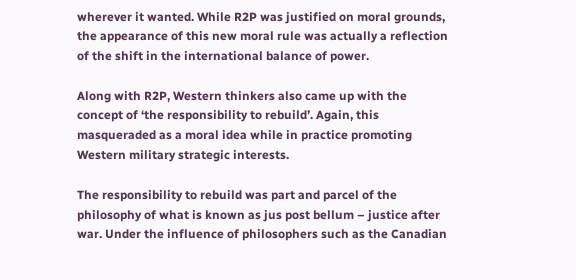wherever it wanted. While R2P was justified on moral grounds, the appearance of this new moral rule was actually a reflection of the shift in the international balance of power.

Along with R2P, Western thinkers also came up with the concept of ‘the responsibility to rebuild’. Again, this masqueraded as a moral idea while in practice promoting Western military strategic interests.

The responsibility to rebuild was part and parcel of the philosophy of what is known as jus post bellum – justice after war. Under the influence of philosophers such as the Canadian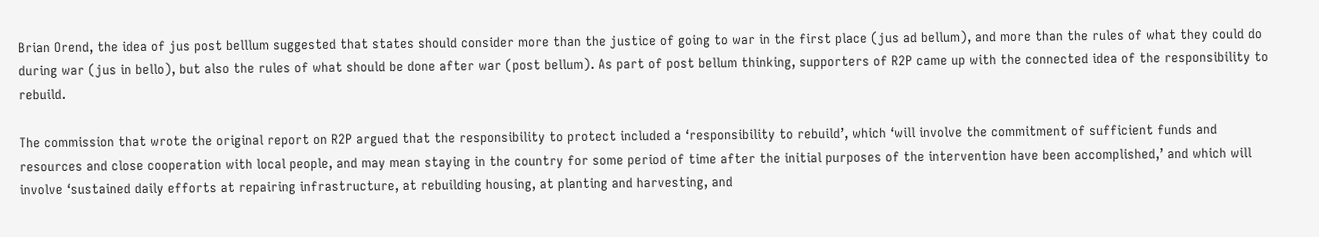Brian Orend, the idea of jus post belllum suggested that states should consider more than the justice of going to war in the first place (jus ad bellum), and more than the rules of what they could do during war (jus in bello), but also the rules of what should be done after war (post bellum). As part of post bellum thinking, supporters of R2P came up with the connected idea of the responsibility to rebuild.

The commission that wrote the original report on R2P argued that the responsibility to protect included a ‘responsibility to rebuild’, which ‘will involve the commitment of sufficient funds and resources and close cooperation with local people, and may mean staying in the country for some period of time after the initial purposes of the intervention have been accomplished,’ and which will involve ‘sustained daily efforts at repairing infrastructure, at rebuilding housing, at planting and harvesting, and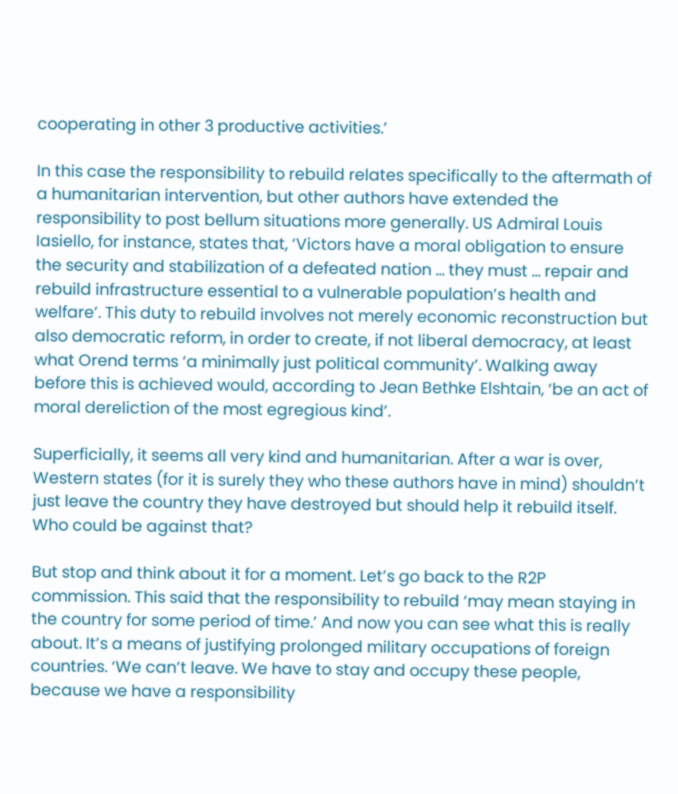cooperating in other 3 productive activities.’

In this case the responsibility to rebuild relates specifically to the aftermath of a humanitarian intervention, but other authors have extended the responsibility to post bellum situations more generally. US Admiral Louis Iasiello, for instance, states that, ‘Victors have a moral obligation to ensure the security and stabilization of a defeated nation … they must … repair and rebuild infrastructure essential to a vulnerable population’s health and welfare’. This duty to rebuild involves not merely economic reconstruction but also democratic reform, in order to create, if not liberal democracy, at least what Orend terms ‘a minimally just political community’. Walking away before this is achieved would, according to Jean Bethke Elshtain, ‘be an act of moral dereliction of the most egregious kind’.

Superficially, it seems all very kind and humanitarian. After a war is over, Western states (for it is surely they who these authors have in mind) shouldn’t just leave the country they have destroyed but should help it rebuild itself. Who could be against that?

But stop and think about it for a moment. Let’s go back to the R2P commission. This said that the responsibility to rebuild ‘may mean staying in the country for some period of time.’ And now you can see what this is really about. It’s a means of justifying prolonged military occupations of foreign countries. ‘We can’t leave. We have to stay and occupy these people, because we have a responsibility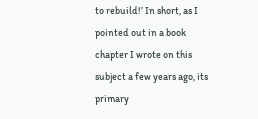to rebuild!’ In short, as I pointed out in a book chapter I wrote on this subject a few years ago, its primary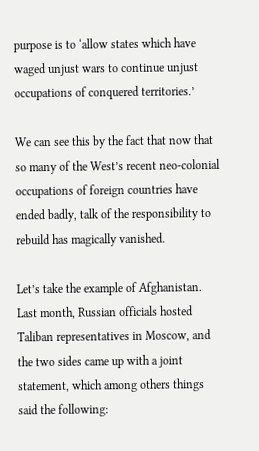purpose is to ‘allow states which have waged unjust wars to continue unjust occupations of conquered territories.’

We can see this by the fact that now that so many of the West’s recent neo-colonial occupations of foreign countries have ended badly, talk of the responsibility to rebuild has magically vanished.

Let’s take the example of Afghanistan. Last month, Russian officials hosted Taliban representatives in Moscow, and the two sides came up with a joint statement, which among others things said the following: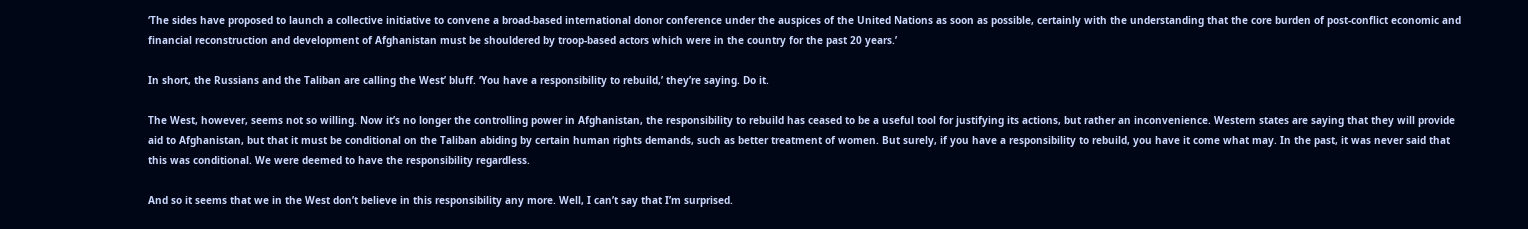‘The sides have proposed to launch a collective initiative to convene a broad-based international donor conference under the auspices of the United Nations as soon as possible, certainly with the understanding that the core burden of post-conflict economic and financial reconstruction and development of Afghanistan must be shouldered by troop-based actors which were in the country for the past 20 years.’

In short, the Russians and the Taliban are calling the West’ bluff. ‘You have a responsibility to rebuild,’ they’re saying. Do it.

The West, however, seems not so willing. Now it’s no longer the controlling power in Afghanistan, the responsibility to rebuild has ceased to be a useful tool for justifying its actions, but rather an inconvenience. Western states are saying that they will provide aid to Afghanistan, but that it must be conditional on the Taliban abiding by certain human rights demands, such as better treatment of women. But surely, if you have a responsibility to rebuild, you have it come what may. In the past, it was never said that this was conditional. We were deemed to have the responsibility regardless.

And so it seems that we in the West don’t believe in this responsibility any more. Well, I can’t say that I’m surprised.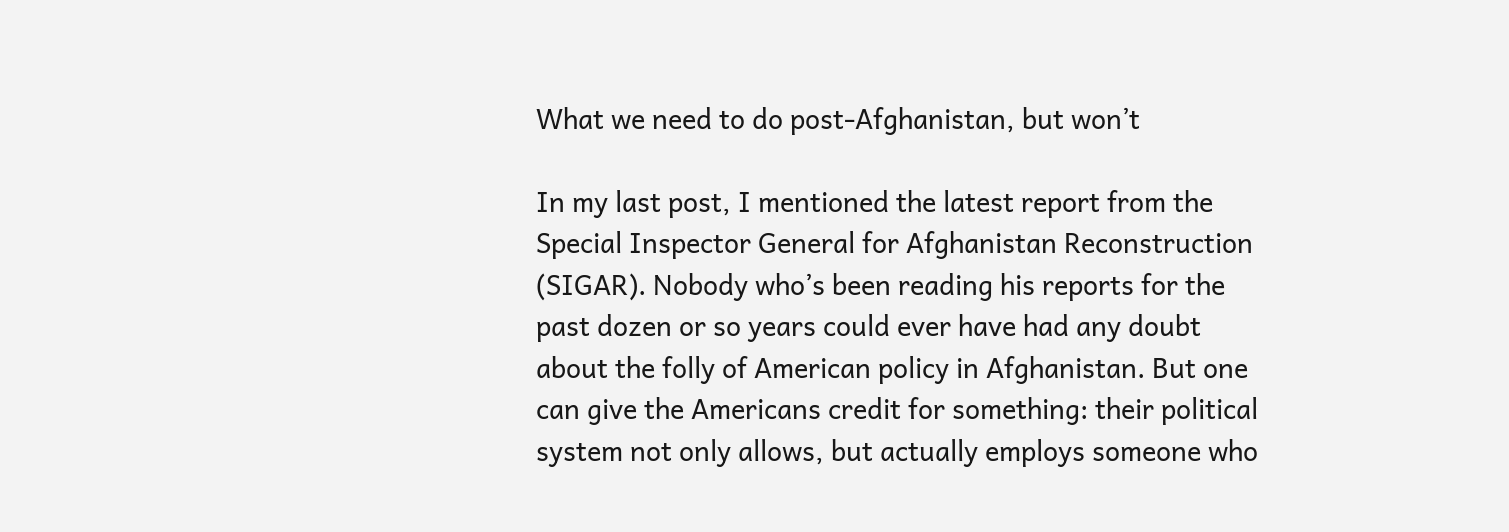What we need to do post-Afghanistan, but won’t

In my last post, I mentioned the latest report from the Special Inspector General for Afghanistan Reconstruction (SIGAR). Nobody who’s been reading his reports for the past dozen or so years could ever have had any doubt about the folly of American policy in Afghanistan. But one can give the Americans credit for something: their political system not only allows, but actually employs someone who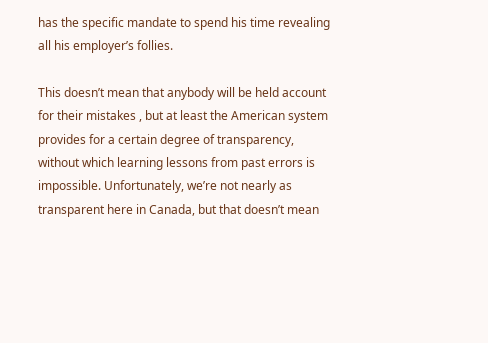has the specific mandate to spend his time revealing all his employer’s follies.

This doesn’t mean that anybody will be held account for their mistakes , but at least the American system provides for a certain degree of transparency, without which learning lessons from past errors is impossible. Unfortunately, we’re not nearly as transparent here in Canada, but that doesn’t mean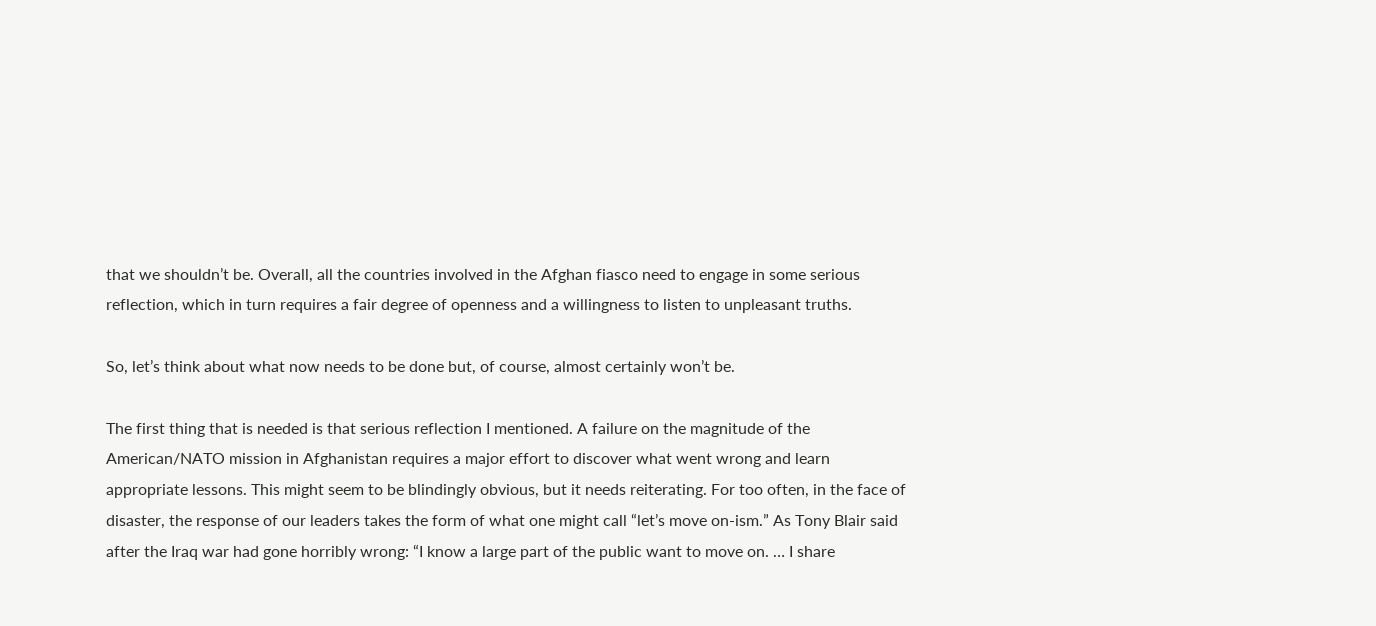that we shouldn’t be. Overall, all the countries involved in the Afghan fiasco need to engage in some serious reflection, which in turn requires a fair degree of openness and a willingness to listen to unpleasant truths.

So, let’s think about what now needs to be done but, of course, almost certainly won’t be.

The first thing that is needed is that serious reflection I mentioned. A failure on the magnitude of the American/NATO mission in Afghanistan requires a major effort to discover what went wrong and learn appropriate lessons. This might seem to be blindingly obvious, but it needs reiterating. For too often, in the face of disaster, the response of our leaders takes the form of what one might call “let’s move on-ism.” As Tony Blair said after the Iraq war had gone horribly wrong: “I know a large part of the public want to move on. … I share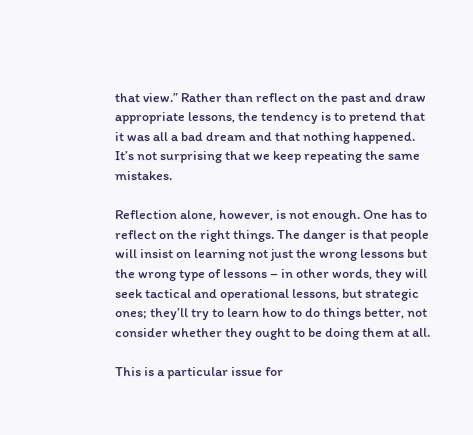that view.” Rather than reflect on the past and draw appropriate lessons, the tendency is to pretend that it was all a bad dream and that nothing happened. It’s not surprising that we keep repeating the same mistakes.

Reflection alone, however, is not enough. One has to reflect on the right things. The danger is that people will insist on learning not just the wrong lessons but the wrong type of lessons – in other words, they will seek tactical and operational lessons, but strategic ones; they’ll try to learn how to do things better, not consider whether they ought to be doing them at all.

This is a particular issue for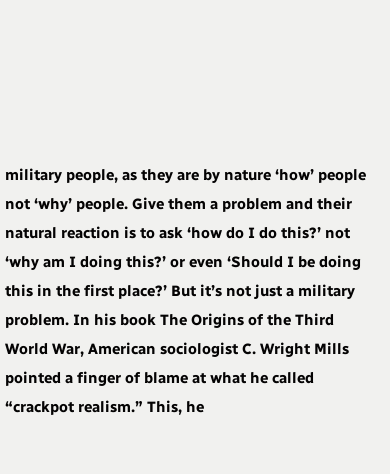military people, as they are by nature ‘how’ people not ‘why’ people. Give them a problem and their natural reaction is to ask ‘how do I do this?’ not ‘why am I doing this?’ or even ‘Should I be doing this in the first place?’ But it’s not just a military problem. In his book The Origins of the Third World War, American sociologist C. Wright Mills pointed a finger of blame at what he called “crackpot realism.” This, he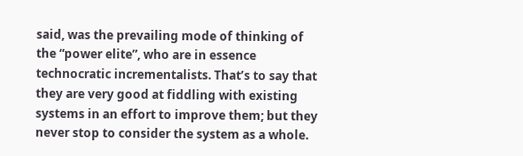said, was the prevailing mode of thinking of the “power elite”, who are in essence technocratic incrementalists. That’s to say that they are very good at fiddling with existing systems in an effort to improve them; but they never stop to consider the system as a whole.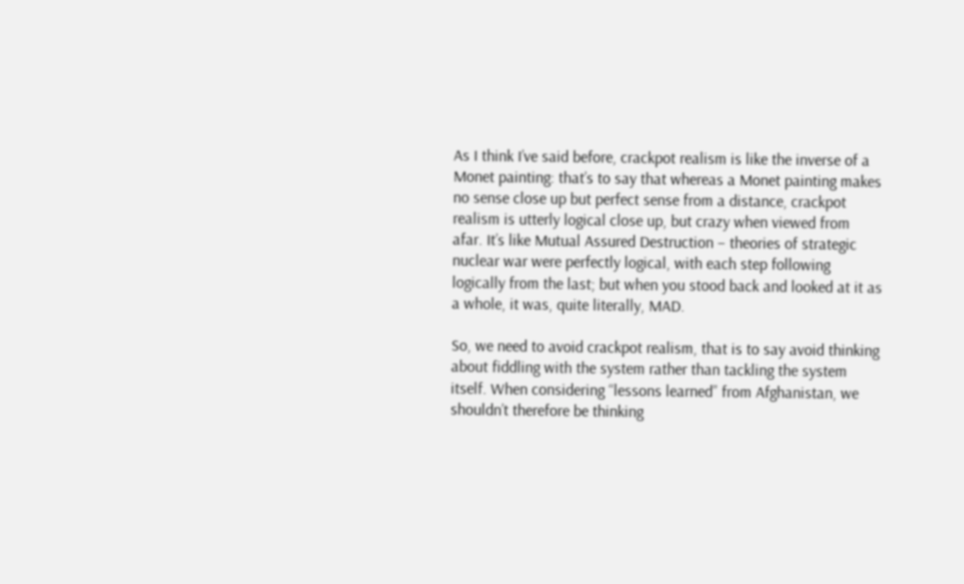As I think I’ve said before, crackpot realism is like the inverse of a Monet painting: that’s to say that whereas a Monet painting makes no sense close up but perfect sense from a distance, crackpot realism is utterly logical close up, but crazy when viewed from afar. It’s like Mutual Assured Destruction – theories of strategic nuclear war were perfectly logical, with each step following logically from the last; but when you stood back and looked at it as a whole, it was, quite literally, MAD.

So, we need to avoid crackpot realism, that is to say avoid thinking about fiddling with the system rather than tackling the system itself. When considering “lessons learned” from Afghanistan, we shouldn’t therefore be thinking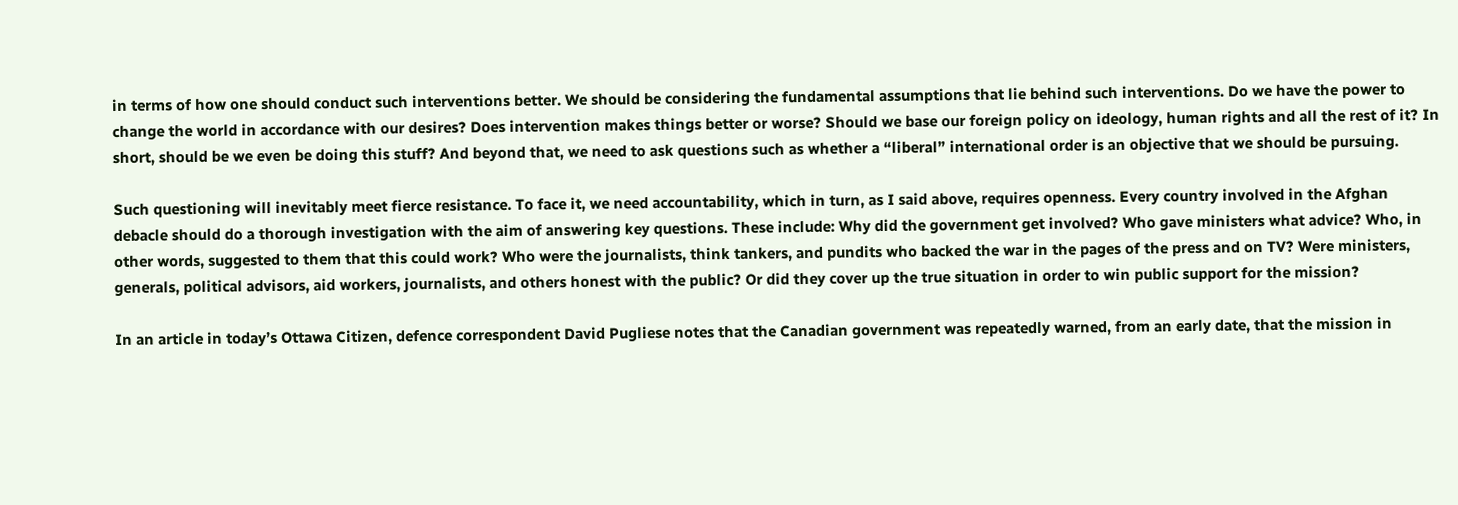in terms of how one should conduct such interventions better. We should be considering the fundamental assumptions that lie behind such interventions. Do we have the power to change the world in accordance with our desires? Does intervention makes things better or worse? Should we base our foreign policy on ideology, human rights and all the rest of it? In short, should be we even be doing this stuff? And beyond that, we need to ask questions such as whether a “liberal” international order is an objective that we should be pursuing.

Such questioning will inevitably meet fierce resistance. To face it, we need accountability, which in turn, as I said above, requires openness. Every country involved in the Afghan debacle should do a thorough investigation with the aim of answering key questions. These include: Why did the government get involved? Who gave ministers what advice? Who, in other words, suggested to them that this could work? Who were the journalists, think tankers, and pundits who backed the war in the pages of the press and on TV? Were ministers, generals, political advisors, aid workers, journalists, and others honest with the public? Or did they cover up the true situation in order to win public support for the mission?

In an article in today’s Ottawa Citizen, defence correspondent David Pugliese notes that the Canadian government was repeatedly warned, from an early date, that the mission in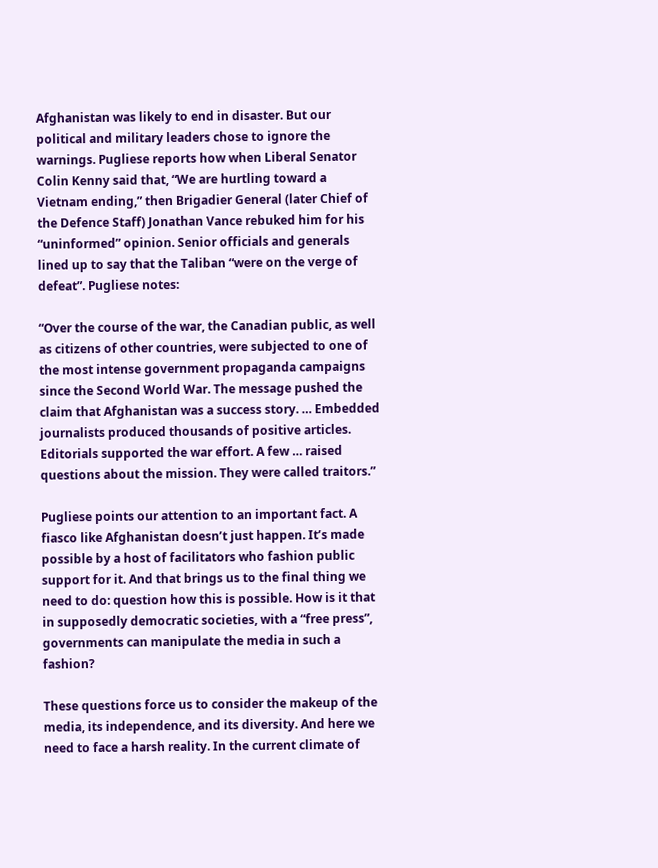Afghanistan was likely to end in disaster. But our political and military leaders chose to ignore the warnings. Pugliese reports how when Liberal Senator Colin Kenny said that, “We are hurtling toward a Vietnam ending,” then Brigadier General (later Chief of the Defence Staff) Jonathan Vance rebuked him for his “uninformed” opinion. Senior officials and generals lined up to say that the Taliban “were on the verge of defeat”. Pugliese notes:

“Over the course of the war, the Canadian public, as well as citizens of other countries, were subjected to one of the most intense government propaganda campaigns since the Second World War. The message pushed the claim that Afghanistan was a success story. … Embedded journalists produced thousands of positive articles. Editorials supported the war effort. A few … raised questions about the mission. They were called traitors.”

Pugliese points our attention to an important fact. A fiasco like Afghanistan doesn’t just happen. It’s made possible by a host of facilitators who fashion public support for it. And that brings us to the final thing we need to do: question how this is possible. How is it that in supposedly democratic societies, with a “free press”, governments can manipulate the media in such a fashion?

These questions force us to consider the makeup of the media, its independence, and its diversity. And here we need to face a harsh reality. In the current climate of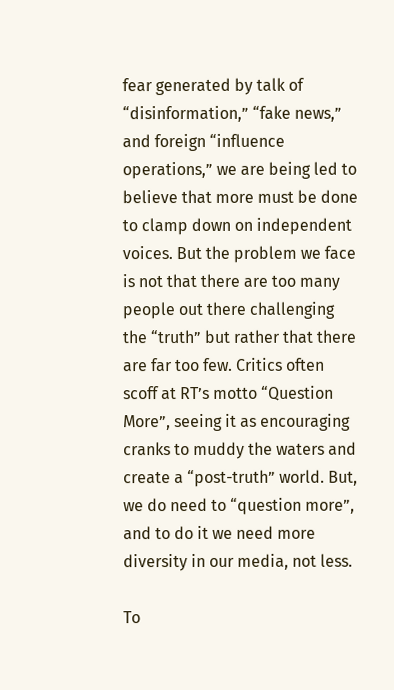fear generated by talk of “disinformation,” “fake news,” and foreign “influence operations,” we are being led to believe that more must be done to clamp down on independent voices. But the problem we face is not that there are too many people out there challenging the “truth” but rather that there are far too few. Critics often scoff at RT’s motto “Question More”, seeing it as encouraging cranks to muddy the waters and create a “post-truth” world. But, we do need to “question more”, and to do it we need more diversity in our media, not less.

To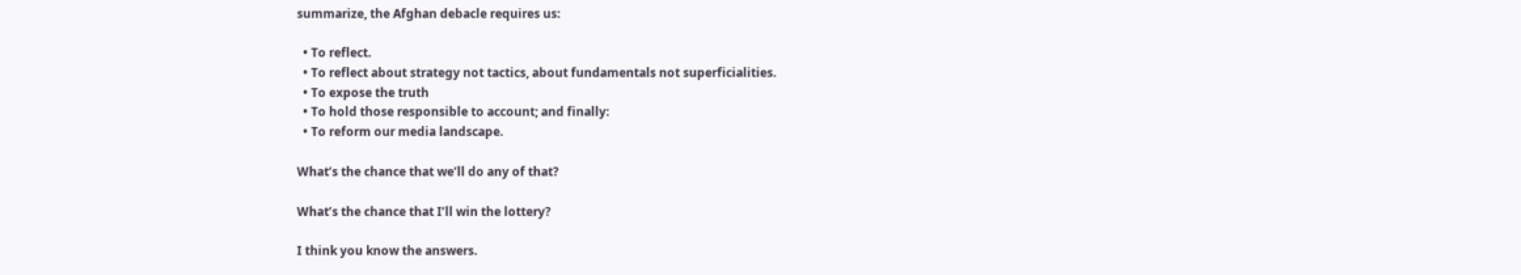summarize, the Afghan debacle requires us:

  • To reflect.
  • To reflect about strategy not tactics, about fundamentals not superficialities.
  • To expose the truth
  • To hold those responsible to account; and finally:
  • To reform our media landscape.

What’s the chance that we’ll do any of that?

What’s the chance that I’ll win the lottery?

I think you know the answers.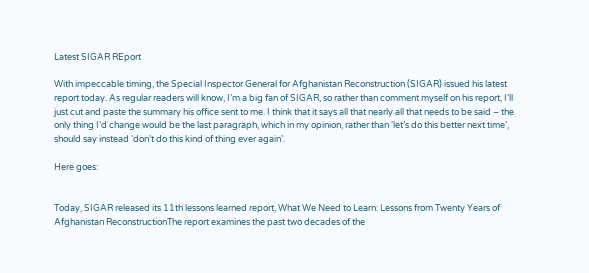Latest SIGAR REport

With impeccable timing, the Special Inspector General for Afghanistan Reconstruction (SIGAR) issued his latest report today. As regular readers will know, I’m a big fan of SIGAR, so rather than comment myself on his report, I’ll just cut and paste the summary his office sent to me. I think that it says all that nearly all that needs to be said – the only thing I’d change would be the last paragraph, which in my opinion, rather than ‘let’s do this better next time’, should say instead ‘don’t do this kind of thing ever again’.

Here goes:


Today, SIGAR released its 11th lessons learned report, What We Need to Learn: Lessons from Twenty Years of Afghanistan ReconstructionThe report examines the past two decades of the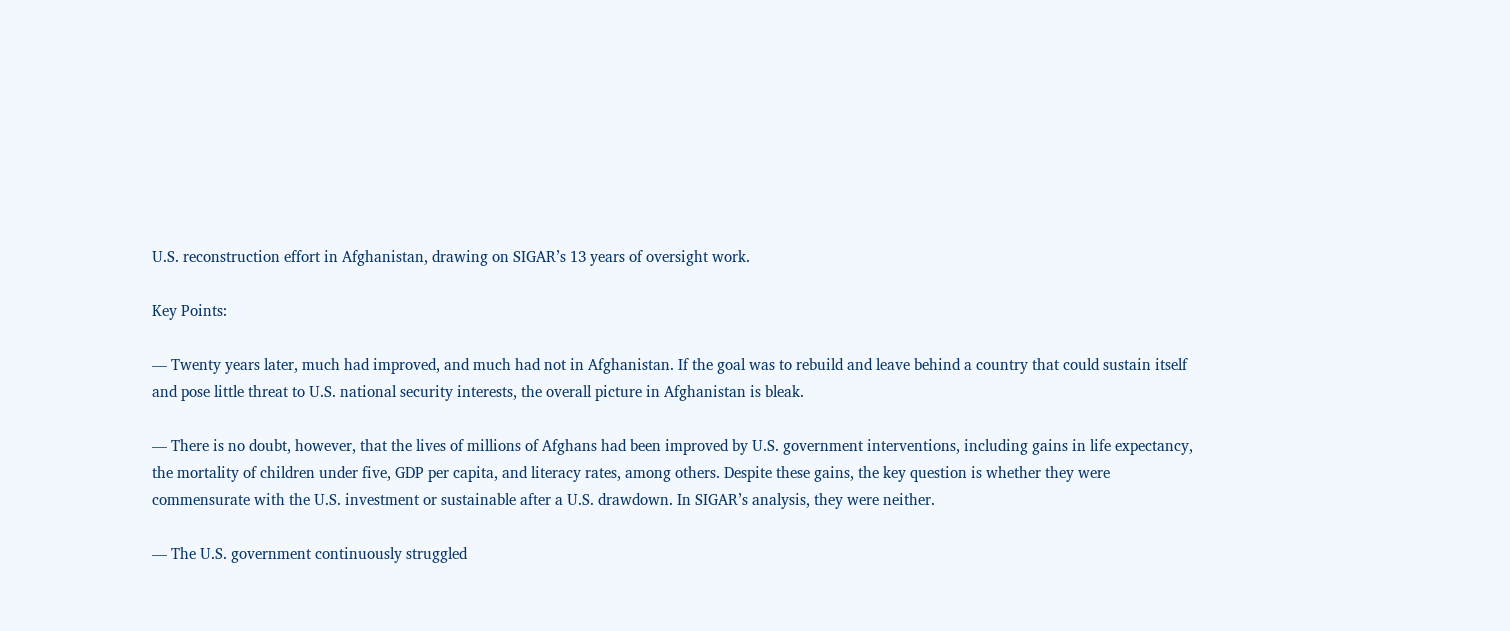U.S. reconstruction effort in Afghanistan, drawing on SIGAR’s 13 years of oversight work.

Key Points:

— Twenty years later, much had improved, and much had not in Afghanistan. If the goal was to rebuild and leave behind a country that could sustain itself and pose little threat to U.S. national security interests, the overall picture in Afghanistan is bleak.

— There is no doubt, however, that the lives of millions of Afghans had been improved by U.S. government interventions, including gains in life expectancy, the mortality of children under five, GDP per capita, and literacy rates, among others. Despite these gains, the key question is whether they were commensurate with the U.S. investment or sustainable after a U.S. drawdown. In SIGAR’s analysis, they were neither.

— The U.S. government continuously struggled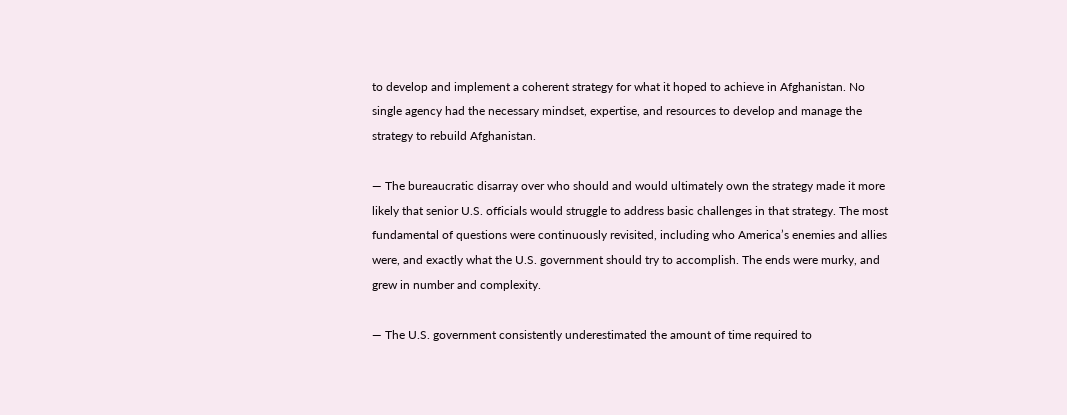to develop and implement a coherent strategy for what it hoped to achieve in Afghanistan. No single agency had the necessary mindset, expertise, and resources to develop and manage the strategy to rebuild Afghanistan.

— The bureaucratic disarray over who should and would ultimately own the strategy made it more likely that senior U.S. officials would struggle to address basic challenges in that strategy. The most fundamental of questions were continuously revisited, including who America’s enemies and allies were, and exactly what the U.S. government should try to accomplish. The ends were murky, and grew in number and complexity.

— The U.S. government consistently underestimated the amount of time required to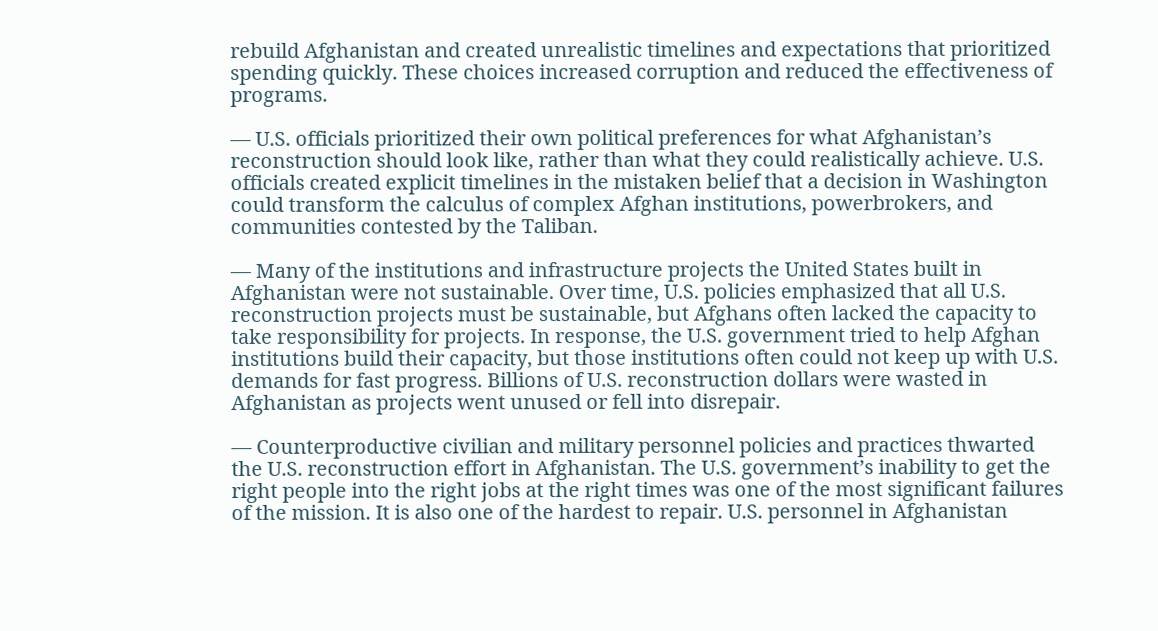rebuild Afghanistan and created unrealistic timelines and expectations that prioritized spending quickly. These choices increased corruption and reduced the effectiveness of programs.

— U.S. officials prioritized their own political preferences for what Afghanistan’s reconstruction should look like, rather than what they could realistically achieve. U.S. officials created explicit timelines in the mistaken belief that a decision in Washington could transform the calculus of complex Afghan institutions, powerbrokers, and communities contested by the Taliban.

— Many of the institutions and infrastructure projects the United States built in Afghanistan were not sustainable. Over time, U.S. policies emphasized that all U.S. reconstruction projects must be sustainable, but Afghans often lacked the capacity to take responsibility for projects. In response, the U.S. government tried to help Afghan institutions build their capacity, but those institutions often could not keep up with U.S. demands for fast progress. Billions of U.S. reconstruction dollars were wasted in Afghanistan as projects went unused or fell into disrepair.

— Counterproductive civilian and military personnel policies and practices thwarted the U.S. reconstruction effort in Afghanistan. The U.S. government’s inability to get the right people into the right jobs at the right times was one of the most significant failures of the mission. It is also one of the hardest to repair. U.S. personnel in Afghanistan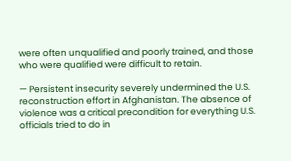were often unqualified and poorly trained, and those who were qualified were difficult to retain.

— Persistent insecurity severely undermined the U.S. reconstruction effort in Afghanistan. The absence of violence was a critical precondition for everything U.S. officials tried to do in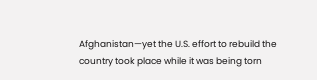Afghanistan—yet the U.S. effort to rebuild the country took place while it was being torn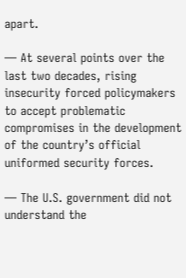apart.

— At several points over the last two decades, rising insecurity forced policymakers to accept problematic compromises in the development of the country’s official uniformed security forces.

— The U.S. government did not understand the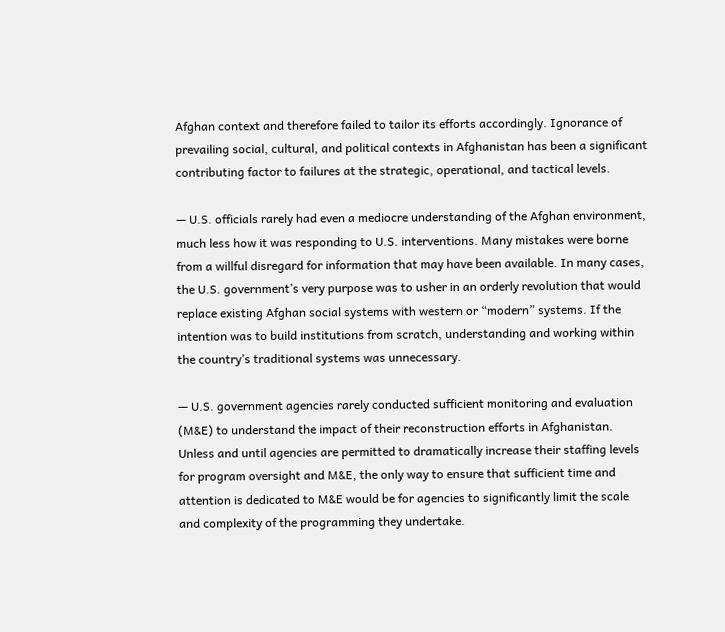Afghan context and therefore failed to tailor its efforts accordingly. Ignorance of prevailing social, cultural, and political contexts in Afghanistan has been a significant contributing factor to failures at the strategic, operational, and tactical levels.

— U.S. officials rarely had even a mediocre understanding of the Afghan environment, much less how it was responding to U.S. interventions. Many mistakes were borne from a willful disregard for information that may have been available. In many cases, the U.S. government’s very purpose was to usher in an orderly revolution that would replace existing Afghan social systems with western or “modern” systems. If the intention was to build institutions from scratch, understanding and working within the country’s traditional systems was unnecessary.

— U.S. government agencies rarely conducted sufficient monitoring and evaluation (M&E) to understand the impact of their reconstruction efforts in Afghanistan. Unless and until agencies are permitted to dramatically increase their staffing levels for program oversight and M&E, the only way to ensure that sufficient time and attention is dedicated to M&E would be for agencies to significantly limit the scale and complexity of the programming they undertake.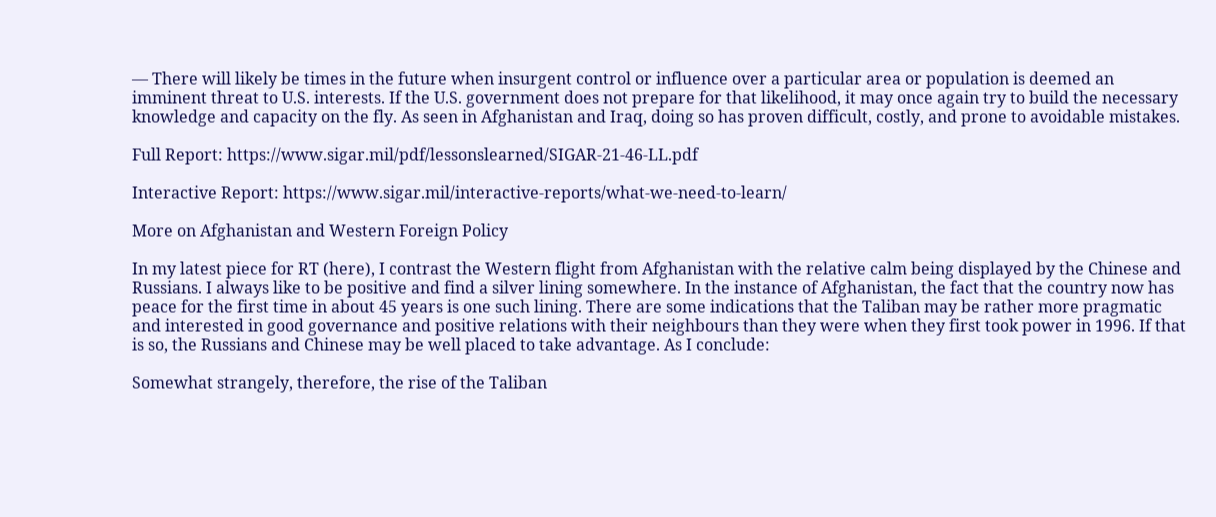— There will likely be times in the future when insurgent control or influence over a particular area or population is deemed an imminent threat to U.S. interests. If the U.S. government does not prepare for that likelihood, it may once again try to build the necessary knowledge and capacity on the fly. As seen in Afghanistan and Iraq, doing so has proven difficult, costly, and prone to avoidable mistakes.

Full Report: https://www.sigar.mil/pdf/lessonslearned/SIGAR-21-46-LL.pdf

Interactive Report: https://www.sigar.mil/interactive-reports/what-we-need-to-learn/

More on Afghanistan and Western Foreign Policy

In my latest piece for RT (here), I contrast the Western flight from Afghanistan with the relative calm being displayed by the Chinese and Russians. I always like to be positive and find a silver lining somewhere. In the instance of Afghanistan, the fact that the country now has peace for the first time in about 45 years is one such lining. There are some indications that the Taliban may be rather more pragmatic and interested in good governance and positive relations with their neighbours than they were when they first took power in 1996. If that is so, the Russians and Chinese may be well placed to take advantage. As I conclude:

Somewhat strangely, therefore, the rise of the Taliban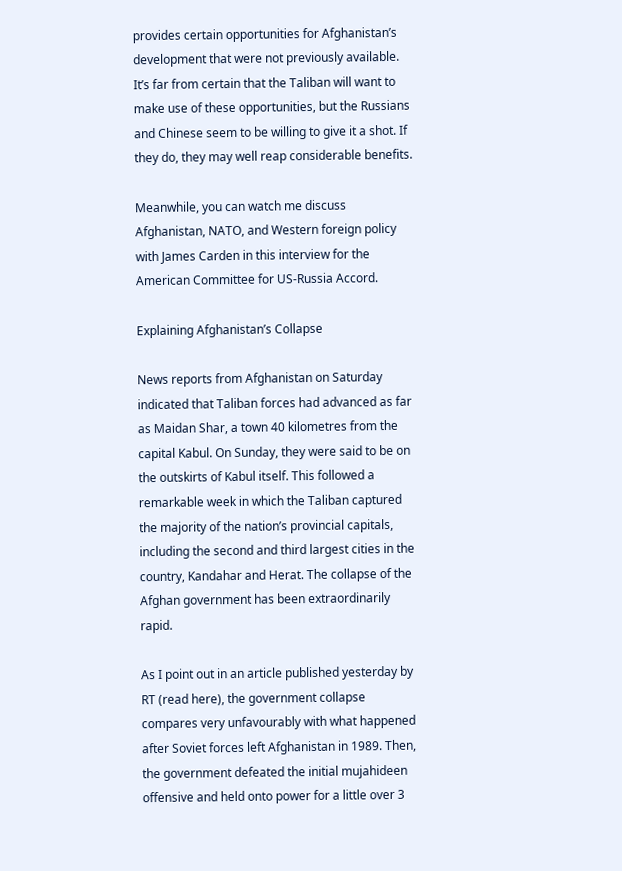provides certain opportunities for Afghanistan’s development that were not previously available. It’s far from certain that the Taliban will want to make use of these opportunities, but the Russians and Chinese seem to be willing to give it a shot. If they do, they may well reap considerable benefits.

Meanwhile, you can watch me discuss Afghanistan, NATO, and Western foreign policy with James Carden in this interview for the American Committee for US-Russia Accord.

Explaining Afghanistan’s Collapse

News reports from Afghanistan on Saturday indicated that Taliban forces had advanced as far as Maidan Shar, a town 40 kilometres from the capital Kabul. On Sunday, they were said to be on the outskirts of Kabul itself. This followed a remarkable week in which the Taliban captured the majority of the nation’s provincial capitals, including the second and third largest cities in the country, Kandahar and Herat. The collapse of the Afghan government has been extraordinarily rapid.

As I point out in an article published yesterday by RT (read here), the government collapse compares very unfavourably with what happened after Soviet forces left Afghanistan in 1989. Then, the government defeated the initial mujahideen offensive and held onto power for a little over 3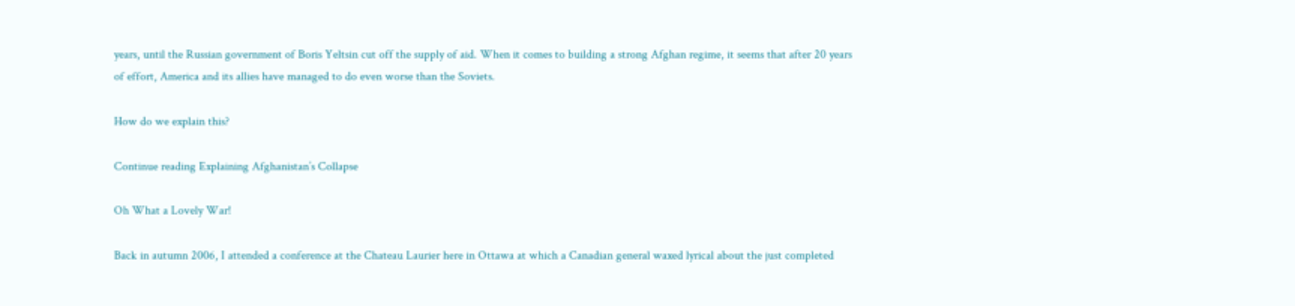years, until the Russian government of Boris Yeltsin cut off the supply of aid. When it comes to building a strong Afghan regime, it seems that after 20 years of effort, America and its allies have managed to do even worse than the Soviets.

How do we explain this?

Continue reading Explaining Afghanistan’s Collapse

Oh What a Lovely War!

Back in autumn 2006, I attended a conference at the Chateau Laurier here in Ottawa at which a Canadian general waxed lyrical about the just completed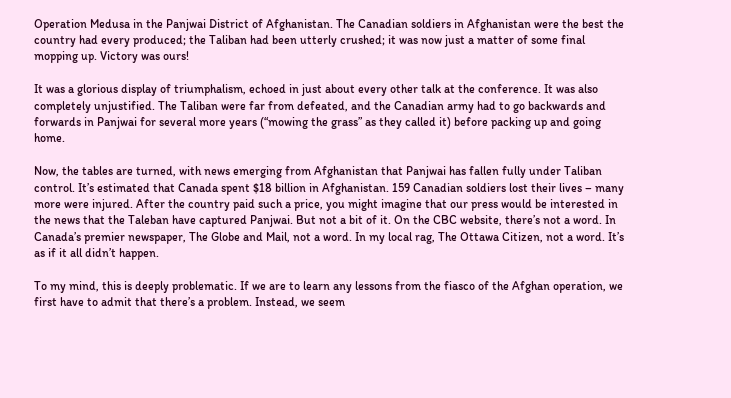Operation Medusa in the Panjwai District of Afghanistan. The Canadian soldiers in Afghanistan were the best the country had every produced; the Taliban had been utterly crushed; it was now just a matter of some final mopping up. Victory was ours!

It was a glorious display of triumphalism, echoed in just about every other talk at the conference. It was also completely unjustified. The Taliban were far from defeated, and the Canadian army had to go backwards and forwards in Panjwai for several more years (“mowing the grass” as they called it) before packing up and going home.

Now, the tables are turned, with news emerging from Afghanistan that Panjwai has fallen fully under Taliban control. It’s estimated that Canada spent $18 billion in Afghanistan. 159 Canadian soldiers lost their lives – many more were injured. After the country paid such a price, you might imagine that our press would be interested in the news that the Taleban have captured Panjwai. But not a bit of it. On the CBC website, there’s not a word. In Canada’s premier newspaper, The Globe and Mail, not a word. In my local rag, The Ottawa Citizen, not a word. It’s as if it all didn’t happen.

To my mind, this is deeply problematic. If we are to learn any lessons from the fiasco of the Afghan operation, we first have to admit that there’s a problem. Instead, we seem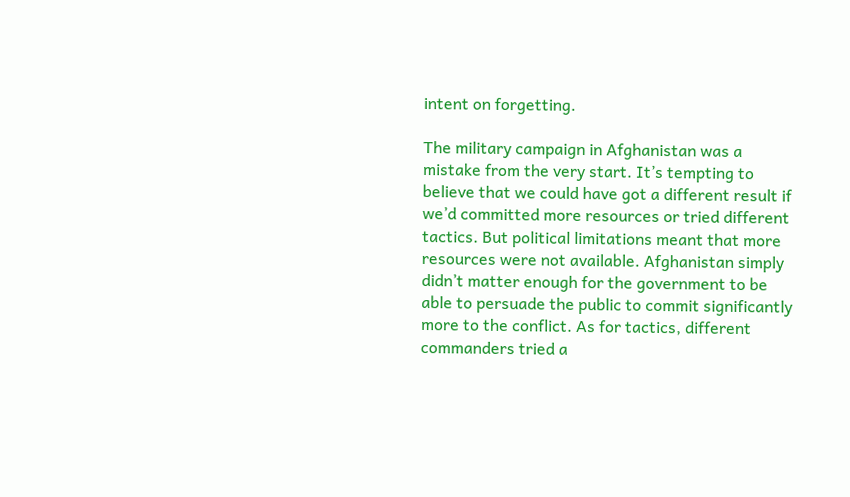intent on forgetting.

The military campaign in Afghanistan was a mistake from the very start. It’s tempting to believe that we could have got a different result if we’d committed more resources or tried different tactics. But political limitations meant that more resources were not available. Afghanistan simply didn’t matter enough for the government to be able to persuade the public to commit significantly more to the conflict. As for tactics, different commanders tried a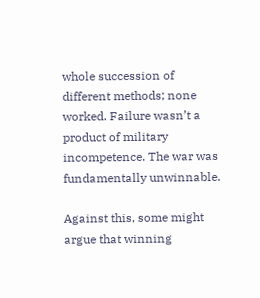whole succession of different methods; none worked. Failure wasn’t a product of military incompetence. The war was fundamentally unwinnable.

Against this, some might argue that winning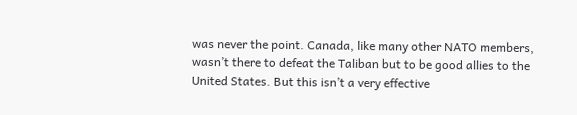was never the point. Canada, like many other NATO members, wasn’t there to defeat the Taliban but to be good allies to the United States. But this isn’t a very effective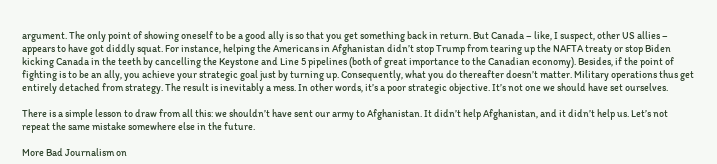argument. The only point of showing oneself to be a good ally is so that you get something back in return. But Canada – like, I suspect, other US allies – appears to have got diddly squat. For instance, helping the Americans in Afghanistan didn’t stop Trump from tearing up the NAFTA treaty or stop Biden kicking Canada in the teeth by cancelling the Keystone and Line 5 pipelines (both of great importance to the Canadian economy). Besides, if the point of fighting is to be an ally, you achieve your strategic goal just by turning up. Consequently, what you do thereafter doesn’t matter. Military operations thus get entirely detached from strategy. The result is inevitably a mess. In other words, it’s a poor strategic objective. It’s not one we should have set ourselves.

There is a simple lesson to draw from all this: we shouldn’t have sent our army to Afghanistan. It didn’t help Afghanistan, and it didn’t help us. Let’s not repeat the same mistake somewhere else in the future.

More Bad Journalism on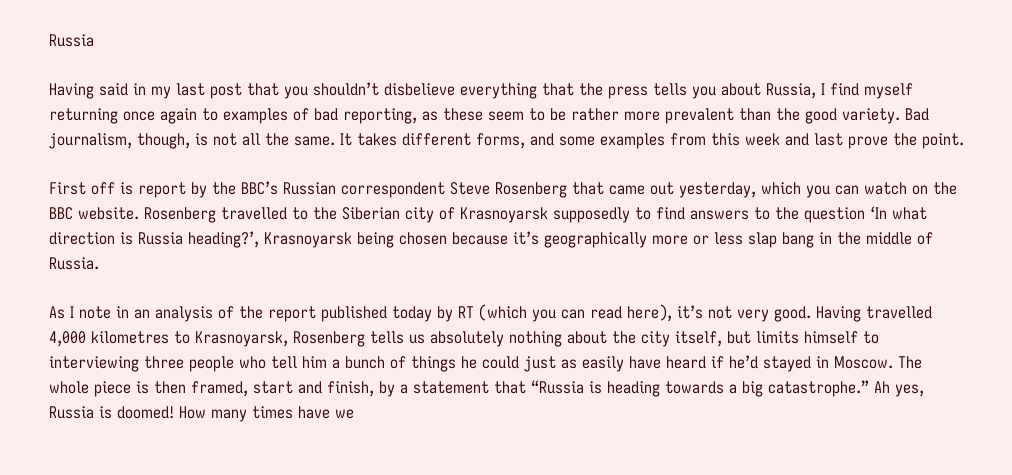Russia

Having said in my last post that you shouldn’t disbelieve everything that the press tells you about Russia, I find myself returning once again to examples of bad reporting, as these seem to be rather more prevalent than the good variety. Bad journalism, though, is not all the same. It takes different forms, and some examples from this week and last prove the point.

First off is report by the BBC’s Russian correspondent Steve Rosenberg that came out yesterday, which you can watch on the BBC website. Rosenberg travelled to the Siberian city of Krasnoyarsk supposedly to find answers to the question ‘In what direction is Russia heading?’, Krasnoyarsk being chosen because it’s geographically more or less slap bang in the middle of Russia.

As I note in an analysis of the report published today by RT (which you can read here), it’s not very good. Having travelled 4,000 kilometres to Krasnoyarsk, Rosenberg tells us absolutely nothing about the city itself, but limits himself to interviewing three people who tell him a bunch of things he could just as easily have heard if he’d stayed in Moscow. The whole piece is then framed, start and finish, by a statement that “Russia is heading towards a big catastrophe.” Ah yes, Russia is doomed! How many times have we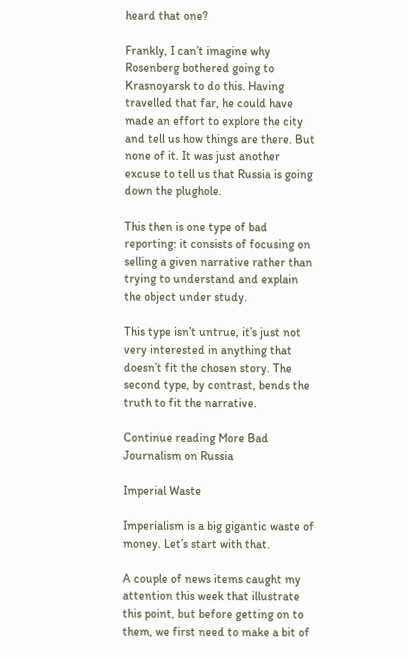heard that one?

Frankly, I can’t imagine why Rosenberg bothered going to Krasnoyarsk to do this. Having travelled that far, he could have made an effort to explore the city and tell us how things are there. But none of it. It was just another excuse to tell us that Russia is going down the plughole.

This then is one type of bad reporting: it consists of focusing on selling a given narrative rather than trying to understand and explain the object under study.

This type isn’t untrue, it’s just not very interested in anything that doesn’t fit the chosen story. The second type, by contrast, bends the truth to fit the narrative.

Continue reading More Bad Journalism on Russia

Imperial Waste

Imperialism is a big gigantic waste of money. Let’s start with that.

A couple of news items caught my attention this week that illustrate this point, but before getting on to them, we first need to make a bit of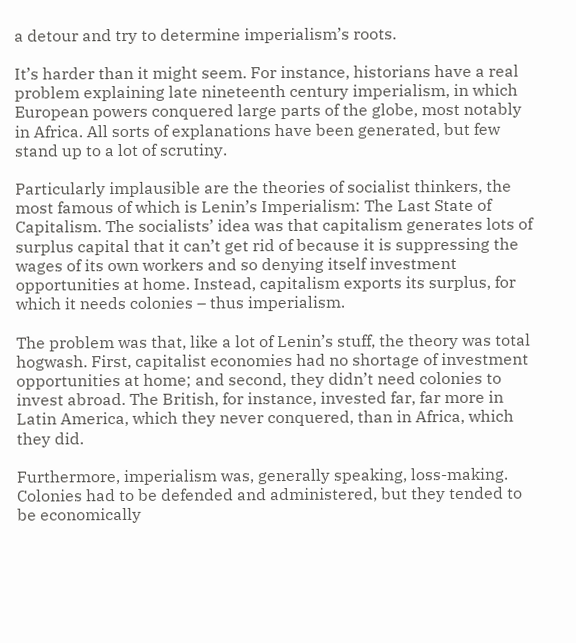a detour and try to determine imperialism’s roots.

It’s harder than it might seem. For instance, historians have a real problem explaining late nineteenth century imperialism, in which European powers conquered large parts of the globe, most notably in Africa. All sorts of explanations have been generated, but few stand up to a lot of scrutiny.

Particularly implausible are the theories of socialist thinkers, the most famous of which is Lenin’s Imperialism: The Last State of Capitalism. The socialists’ idea was that capitalism generates lots of surplus capital that it can’t get rid of because it is suppressing the wages of its own workers and so denying itself investment opportunities at home. Instead, capitalism exports its surplus, for which it needs colonies – thus imperialism.

The problem was that, like a lot of Lenin’s stuff, the theory was total hogwash. First, capitalist economies had no shortage of investment opportunities at home; and second, they didn’t need colonies to invest abroad. The British, for instance, invested far, far more in Latin America, which they never conquered, than in Africa, which they did.

Furthermore, imperialism was, generally speaking, loss-making. Colonies had to be defended and administered, but they tended to be economically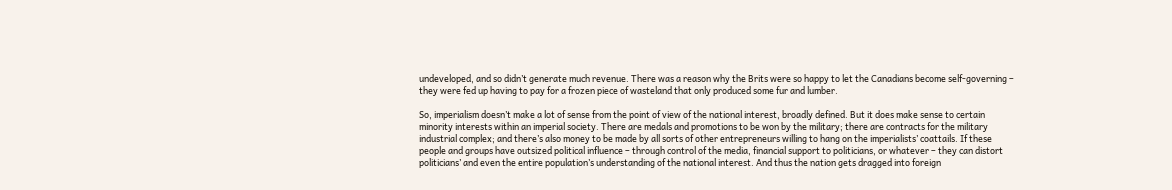undeveloped, and so didn’t generate much revenue. There was a reason why the Brits were so happy to let the Canadians become self-governing – they were fed up having to pay for a frozen piece of wasteland that only produced some fur and lumber.

So, imperialism doesn’t make a lot of sense from the point of view of the national interest, broadly defined. But it does make sense to certain minority interests within an imperial society. There are medals and promotions to be won by the military; there are contracts for the military industrial complex; and there’s also money to be made by all sorts of other entrepreneurs willing to hang on the imperialists’ coattails. If these people and groups have outsized political influence – through control of the media, financial support to politicians, or whatever – they can distort politicians’ and even the entire population’s understanding of the national interest. And thus the nation gets dragged into foreign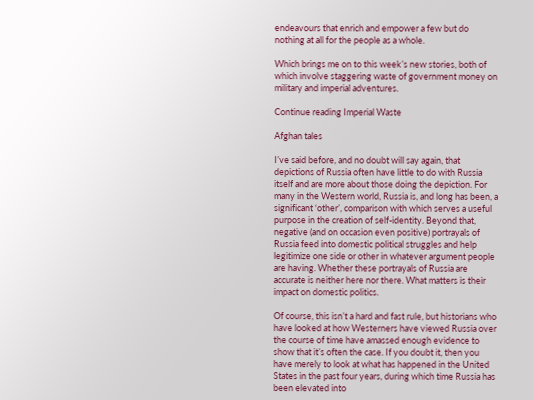endeavours that enrich and empower a few but do nothing at all for the people as a whole.

Which brings me on to this week’s new stories, both of which involve staggering waste of government money on military and imperial adventures.

Continue reading Imperial Waste

Afghan tales

I’ve said before, and no doubt will say again, that depictions of Russia often have little to do with Russia itself and are more about those doing the depiction. For many in the Western world, Russia is, and long has been, a significant ‘other’, comparison with which serves a useful purpose in the creation of self-identity. Beyond that, negative (and on occasion even positive) portrayals of Russia feed into domestic political struggles and help legitimize one side or other in whatever argument people are having. Whether these portrayals of Russia are accurate is neither here nor there. What matters is their impact on domestic politics.

Of course, this isn’t a hard and fast rule, but historians who have looked at how Westerners have viewed Russia over the course of time have amassed enough evidence to show that it’s often the case. If you doubt it, then you have merely to look at what has happened in the United States in the past four years, during which time Russia has been elevated into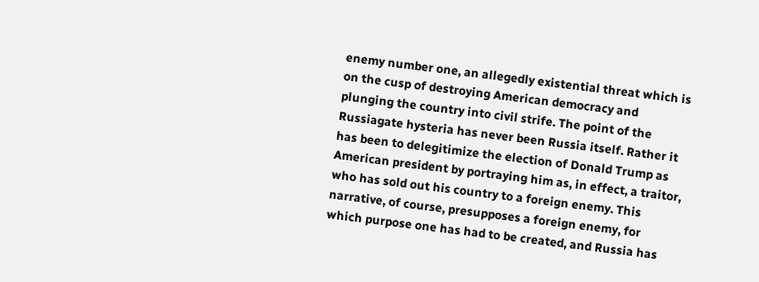enemy number one, an allegedly existential threat which is on the cusp of destroying American democracy and plunging the country into civil strife. The point of the Russiagate hysteria has never been Russia itself. Rather it has been to delegitimize the election of Donald Trump as American president by portraying him as, in effect, a traitor, who has sold out his country to a foreign enemy. This narrative, of course, presupposes a foreign enemy, for which purpose one has had to be created, and Russia has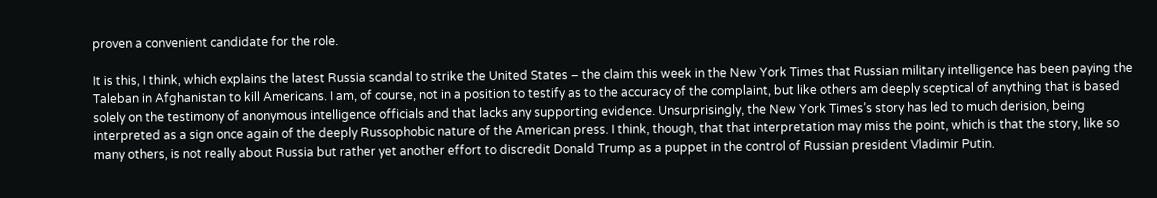proven a convenient candidate for the role.

It is this, I think, which explains the latest Russia scandal to strike the United States – the claim this week in the New York Times that Russian military intelligence has been paying the Taleban in Afghanistan to kill Americans. I am, of course, not in a position to testify as to the accuracy of the complaint, but like others am deeply sceptical of anything that is based solely on the testimony of anonymous intelligence officials and that lacks any supporting evidence. Unsurprisingly, the New York Times’s story has led to much derision, being interpreted as a sign once again of the deeply Russophobic nature of the American press. I think, though, that that interpretation may miss the point, which is that the story, like so many others, is not really about Russia but rather yet another effort to discredit Donald Trump as a puppet in the control of Russian president Vladimir Putin.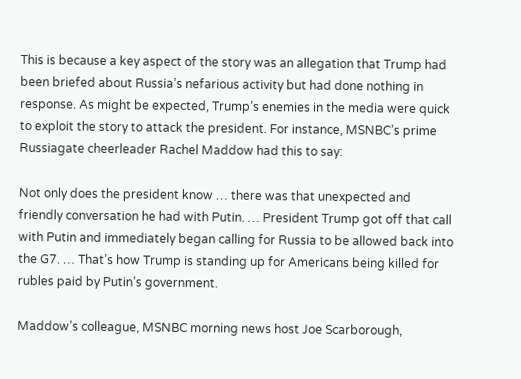This is because a key aspect of the story was an allegation that Trump had been briefed about Russia’s nefarious activity but had done nothing in response. As might be expected, Trump’s enemies in the media were quick to exploit the story to attack the president. For instance, MSNBC’s prime Russiagate cheerleader Rachel Maddow had this to say:

Not only does the president know … there was that unexpected and friendly conversation he had with Putin. … President Trump got off that call with Putin and immediately began calling for Russia to be allowed back into the G7. … That’s how Trump is standing up for Americans being killed for rubles paid by Putin’s government.

Maddow’s colleague, MSNBC morning news host Joe Scarborough,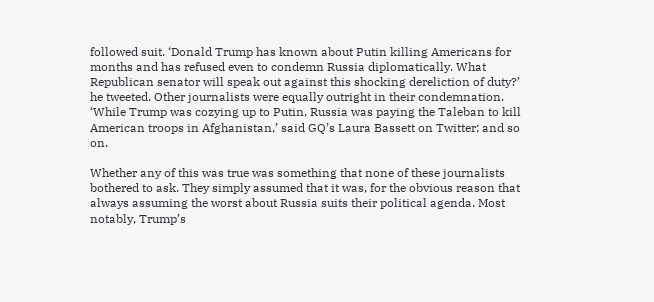followed suit. ‘Donald Trump has known about Putin killing Americans for months and has refused even to condemn Russia diplomatically. What Republican senator will speak out against this shocking dereliction of duty?’ he tweeted. Other journalists were equally outright in their condemnation. ‘While Trump was cozying up to Putin, Russia was paying the Taleban to kill American troops in Afghanistan,’ said GQ’s Laura Bassett on Twitter; and so on.

Whether any of this was true was something that none of these journalists bothered to ask. They simply assumed that it was, for the obvious reason that always assuming the worst about Russia suits their political agenda. Most notably, Trump’s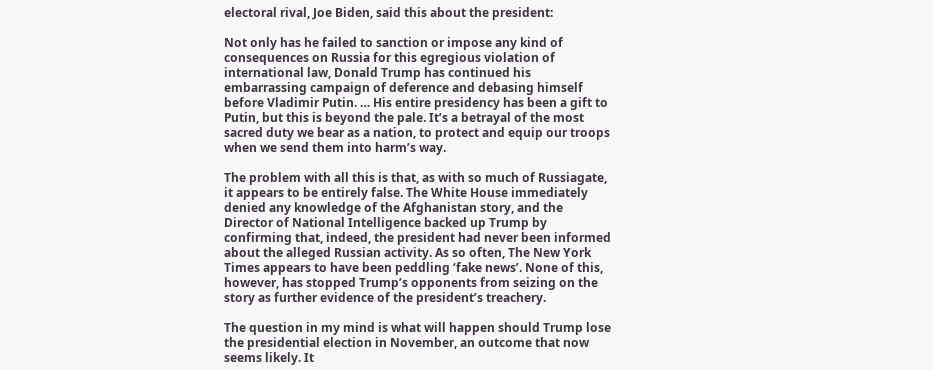electoral rival, Joe Biden, said this about the president:

Not only has he failed to sanction or impose any kind of consequences on Russia for this egregious violation of international law, Donald Trump has continued his embarrassing campaign of deference and debasing himself before Vladimir Putin. … His entire presidency has been a gift to Putin, but this is beyond the pale. It’s a betrayal of the most sacred duty we bear as a nation, to protect and equip our troops when we send them into harm’s way.

The problem with all this is that, as with so much of Russiagate, it appears to be entirely false. The White House immediately denied any knowledge of the Afghanistan story, and the Director of National Intelligence backed up Trump by confirming that, indeed, the president had never been informed about the alleged Russian activity. As so often, The New York Times appears to have been peddling ‘fake news’. None of this, however, has stopped Trump’s opponents from seizing on the story as further evidence of the president’s treachery.

The question in my mind is what will happen should Trump lose the presidential election in November, an outcome that now seems likely. It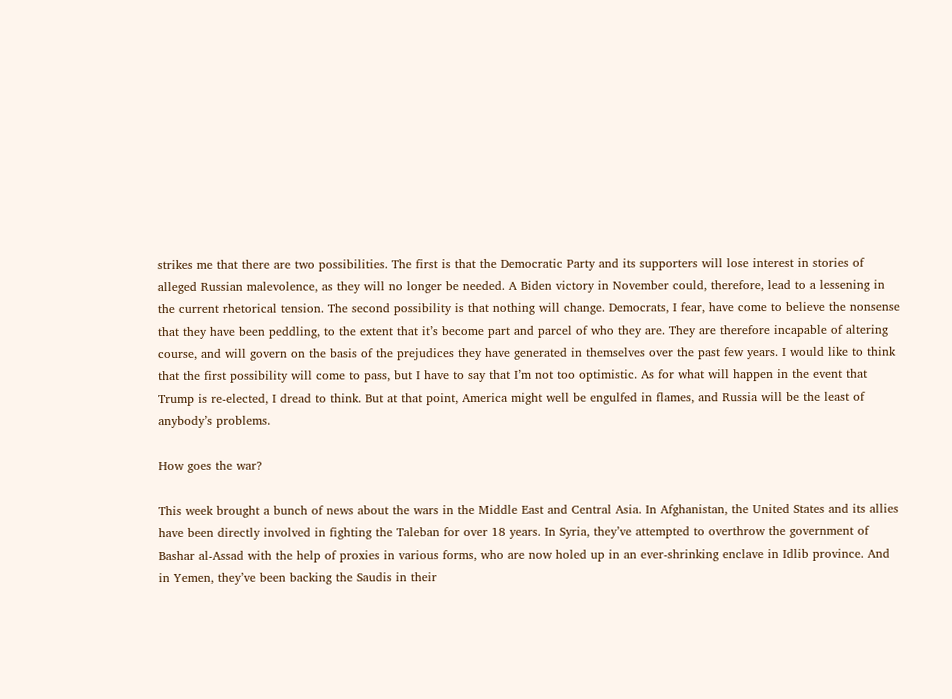strikes me that there are two possibilities. The first is that the Democratic Party and its supporters will lose interest in stories of alleged Russian malevolence, as they will no longer be needed. A Biden victory in November could, therefore, lead to a lessening in the current rhetorical tension. The second possibility is that nothing will change. Democrats, I fear, have come to believe the nonsense that they have been peddling, to the extent that it’s become part and parcel of who they are. They are therefore incapable of altering course, and will govern on the basis of the prejudices they have generated in themselves over the past few years. I would like to think that the first possibility will come to pass, but I have to say that I’m not too optimistic. As for what will happen in the event that Trump is re-elected, I dread to think. But at that point, America might well be engulfed in flames, and Russia will be the least of anybody’s problems.

How goes the war?

This week brought a bunch of news about the wars in the Middle East and Central Asia. In Afghanistan, the United States and its allies have been directly involved in fighting the Taleban for over 18 years. In Syria, they’ve attempted to overthrow the government of Bashar al-Assad with the help of proxies in various forms, who are now holed up in an ever-shrinking enclave in Idlib province. And in Yemen, they’ve been backing the Saudis in their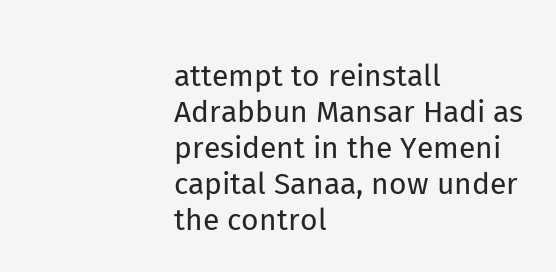attempt to reinstall Adrabbun Mansar Hadi as president in the Yemeni capital Sanaa, now under the control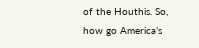of the Houthis. So, how go America’s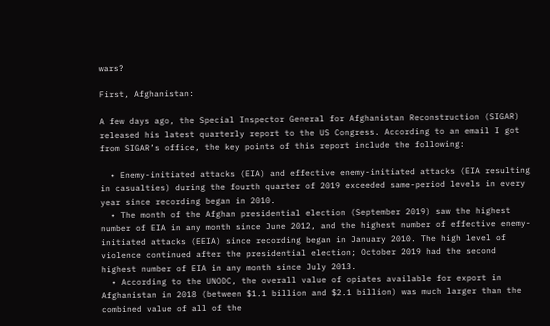wars?

First, Afghanistan:

A few days ago, the Special Inspector General for Afghanistan Reconstruction (SIGAR) released his latest quarterly report to the US Congress. According to an email I got from SIGAR’s office, the key points of this report include the following:

  • Enemy-initiated attacks (EIA) and effective enemy-initiated attacks (EIA resulting in casualties) during the fourth quarter of 2019 exceeded same-period levels in every year since recording began in 2010.
  • The month of the Afghan presidential election (September 2019) saw the highest number of EIA in any month since June 2012, and the highest number of effective enemy-initiated attacks (EEIA) since recording began in January 2010. The high level of violence continued after the presidential election; October 2019 had the second highest number of EIA in any month since July 2013.
  • According to the UNODC, the overall value of opiates available for export in Afghanistan in 2018 (between $1.1 billion and $2.1 billion) was much larger than the combined value of all of the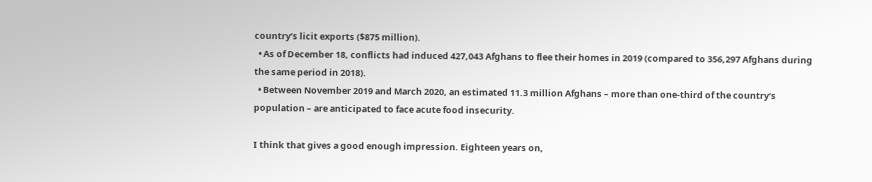country’s licit exports ($875 million).
  • As of December 18, conflicts had induced 427,043 Afghans to flee their homes in 2019 (compared to 356,297 Afghans during the same period in 2018).
  • Between November 2019 and March 2020, an estimated 11.3 million Afghans – more than one-third of the country’s population – are anticipated to face acute food insecurity.

I think that gives a good enough impression. Eighteen years on,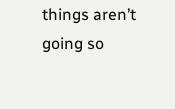things aren’t going so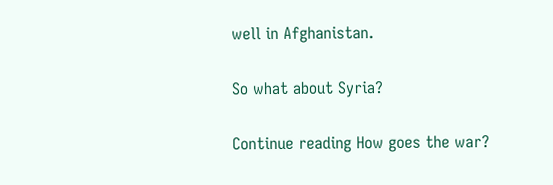well in Afghanistan.

So what about Syria?

Continue reading How goes the war?